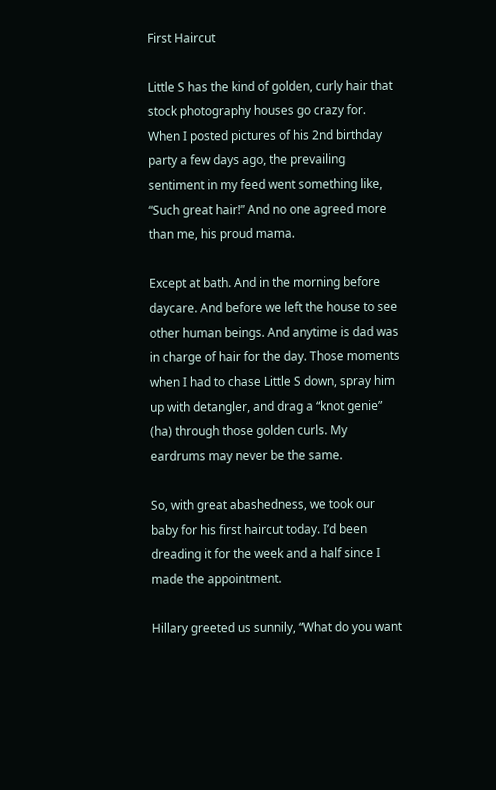First Haircut

Little S has the kind of golden, curly hair that stock photography houses go crazy for. When I posted pictures of his 2nd birthday party a few days ago, the prevailing sentiment in my feed went something like, “Such great hair!” And no one agreed more than me, his proud mama.

Except at bath. And in the morning before daycare. And before we left the house to see other human beings. And anytime is dad was in charge of hair for the day. Those moments when I had to chase Little S down, spray him up with detangler, and drag a “knot genie” (ha) through those golden curls. My eardrums may never be the same.

So, with great abashedness, we took our baby for his first haircut today. I’d been dreading it for the week and a half since I made the appointment.

Hillary greeted us sunnily, “What do you want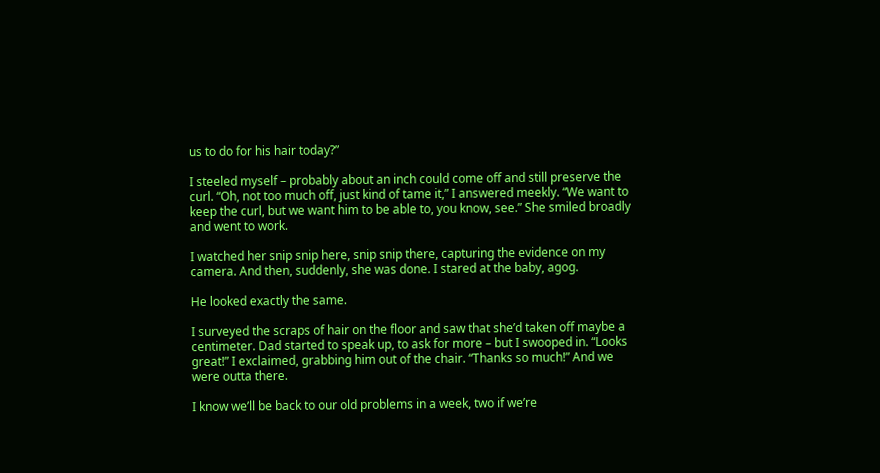us to do for his hair today?”

I steeled myself – probably about an inch could come off and still preserve the curl. “Oh, not too much off, just kind of tame it,” I answered meekly. “We want to keep the curl, but we want him to be able to, you know, see.” She smiled broadly and went to work.

I watched her snip snip here, snip snip there, capturing the evidence on my camera. And then, suddenly, she was done. I stared at the baby, agog.

He looked exactly the same.

I surveyed the scraps of hair on the floor and saw that she’d taken off maybe a centimeter. Dad started to speak up, to ask for more – but I swooped in. “Looks great!” I exclaimed, grabbing him out of the chair. “Thanks so much!” And we were outta there.

I know we’ll be back to our old problems in a week, two if we’re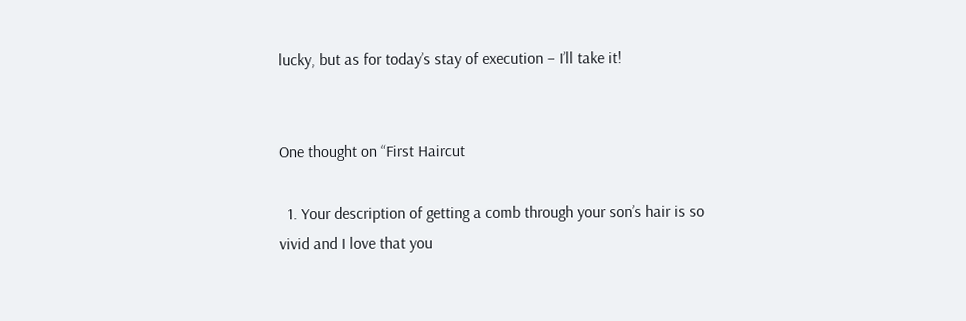lucky, but as for today’s stay of execution – I’ll take it!


One thought on “First Haircut

  1. Your description of getting a comb through your son’s hair is so vivid and I love that you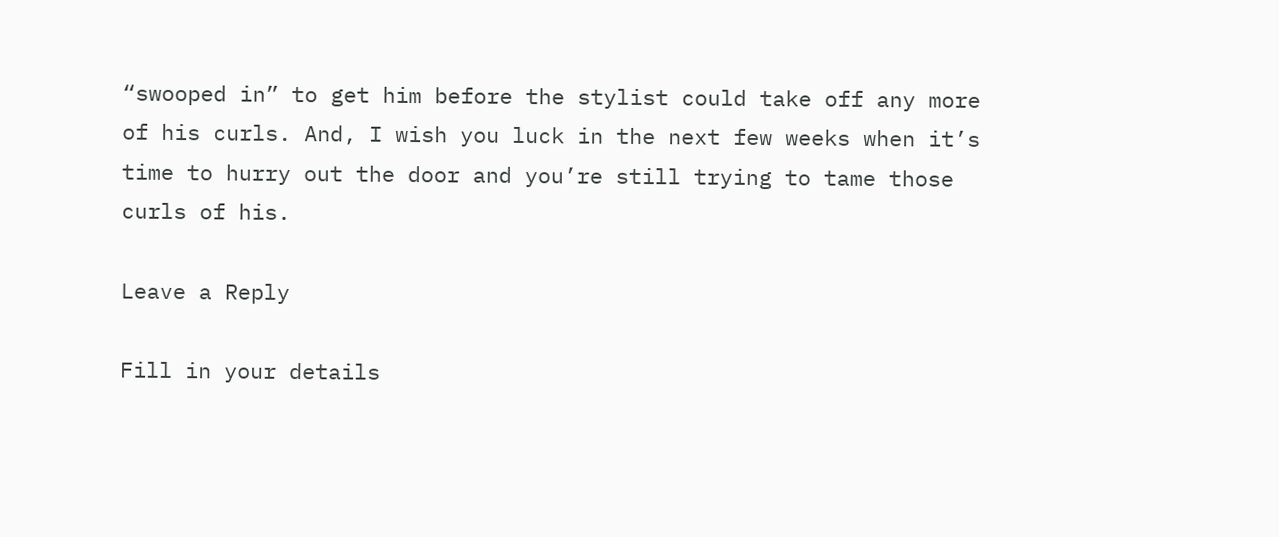“swooped in” to get him before the stylist could take off any more of his curls. And, I wish you luck in the next few weeks when it’s time to hurry out the door and you’re still trying to tame those curls of his.

Leave a Reply

Fill in your details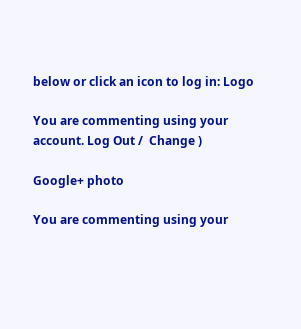below or click an icon to log in: Logo

You are commenting using your account. Log Out /  Change )

Google+ photo

You are commenting using your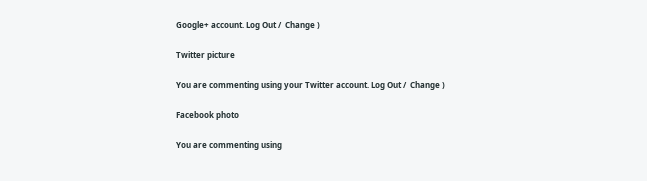Google+ account. Log Out /  Change )

Twitter picture

You are commenting using your Twitter account. Log Out /  Change )

Facebook photo

You are commenting using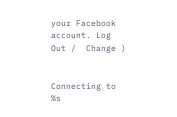your Facebook account. Log Out /  Change )


Connecting to %s